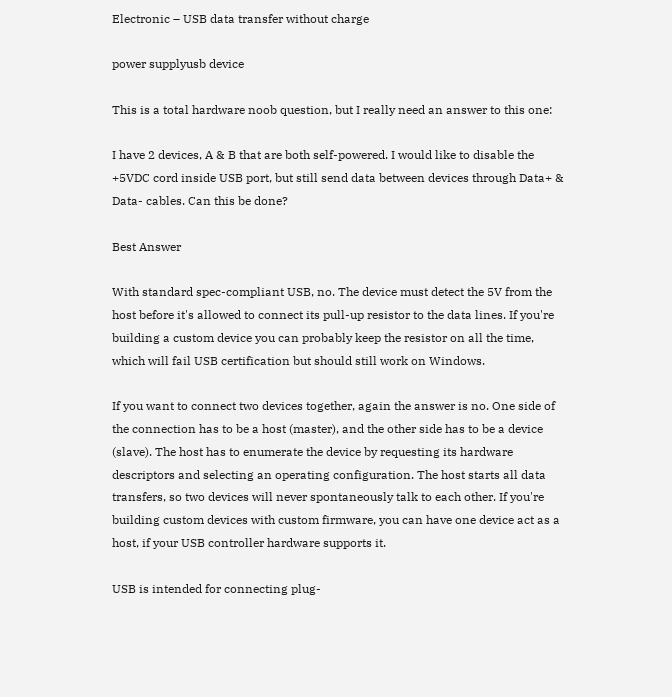Electronic – USB data transfer without charge

power supplyusb device

This is a total hardware noob question, but I really need an answer to this one:

I have 2 devices, A & B that are both self-powered. I would like to disable the +5VDC cord inside USB port, but still send data between devices through Data+ & Data- cables. Can this be done?

Best Answer

With standard spec-compliant USB, no. The device must detect the 5V from the host before it's allowed to connect its pull-up resistor to the data lines. If you're building a custom device you can probably keep the resistor on all the time, which will fail USB certification but should still work on Windows.

If you want to connect two devices together, again the answer is no. One side of the connection has to be a host (master), and the other side has to be a device (slave). The host has to enumerate the device by requesting its hardware descriptors and selecting an operating configuration. The host starts all data transfers, so two devices will never spontaneously talk to each other. If you're building custom devices with custom firmware, you can have one device act as a host, if your USB controller hardware supports it.

USB is intended for connecting plug-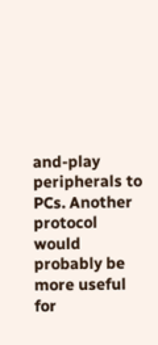and-play peripherals to PCs. Another protocol would probably be more useful for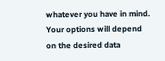whatever you have in mind. Your options will depend on the desired data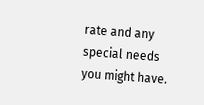rate and any special needs you might have.